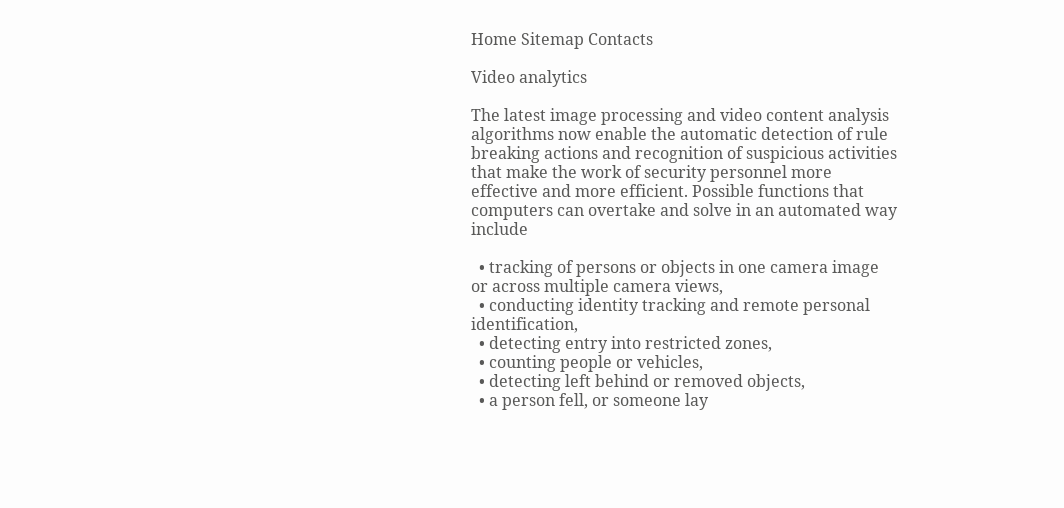Home Sitemap Contacts

Video analytics

The latest image processing and video content analysis algorithms now enable the automatic detection of rule breaking actions and recognition of suspicious activities that make the work of security personnel more effective and more efficient. Possible functions that computers can overtake and solve in an automated way include

  • tracking of persons or objects in one camera image or across multiple camera views,
  • conducting identity tracking and remote personal identification,
  • detecting entry into restricted zones,
  • counting people or vehicles,
  • detecting left behind or removed objects,
  • a person fell, or someone lay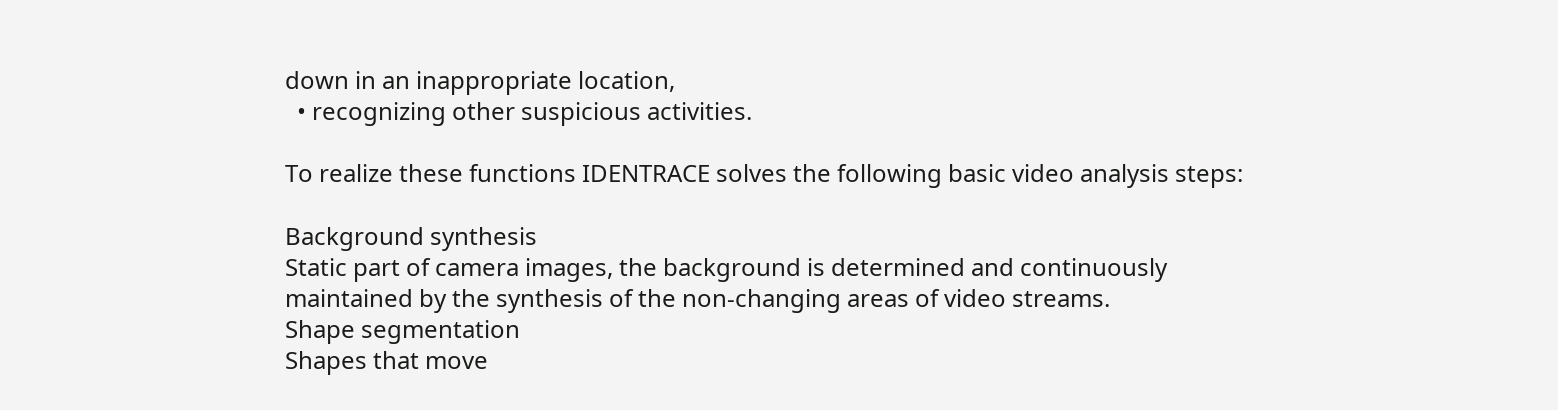down in an inappropriate location,
  • recognizing other suspicious activities.

To realize these functions IDENTRACE solves the following basic video analysis steps:

Background synthesis
Static part of camera images, the background is determined and continuously maintained by the synthesis of the non-changing areas of video streams.
Shape segmentation
Shapes that move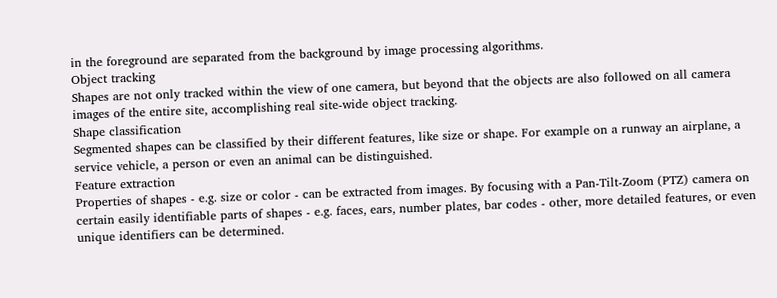in the foreground are separated from the background by image processing algorithms.
Object tracking
Shapes are not only tracked within the view of one camera, but beyond that the objects are also followed on all camera images of the entire site, accomplishing real site-wide object tracking.
Shape classification
Segmented shapes can be classified by their different features, like size or shape. For example on a runway an airplane, a service vehicle, a person or even an animal can be distinguished.
Feature extraction
Properties of shapes - e.g. size or color - can be extracted from images. By focusing with a Pan-Tilt-Zoom (PTZ) camera on certain easily identifiable parts of shapes - e.g. faces, ears, number plates, bar codes - other, more detailed features, or even unique identifiers can be determined.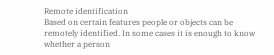Remote identification
Based on certain features people or objects can be remotely identified. In some cases it is enough to know whether a person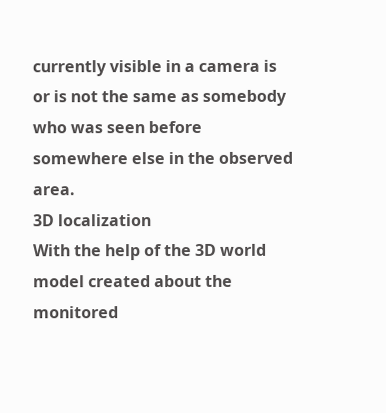currently visible in a camera is or is not the same as somebody who was seen before somewhere else in the observed area.
3D localization
With the help of the 3D world model created about the monitored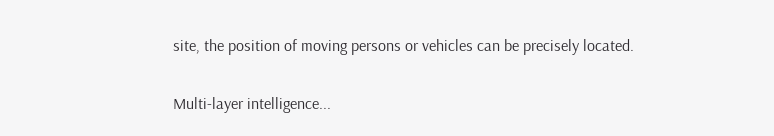site, the position of moving persons or vehicles can be precisely located.

Multi-layer intelligence...